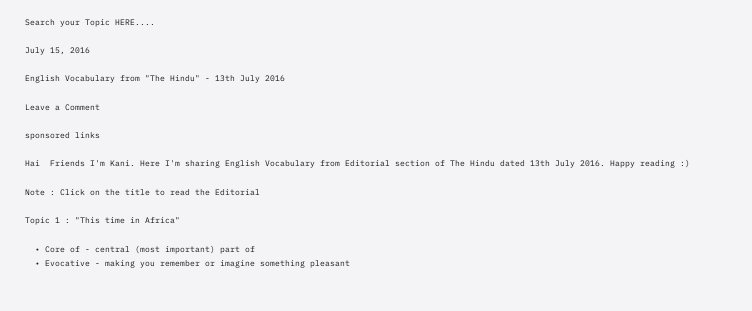Search your Topic HERE....

July 15, 2016

English Vocabulary from "The Hindu" - 13th July 2016

Leave a Comment

sponsored links

Hai  Friends I'm Kani. Here I'm sharing English Vocabulary from Editorial section of The Hindu dated 13th July 2016. Happy reading :)

Note : Click on the title to read the Editorial

Topic 1 : "This time in Africa"

  • Core of - central (most important) part of
  • Evocative - making you remember or imagine something pleasant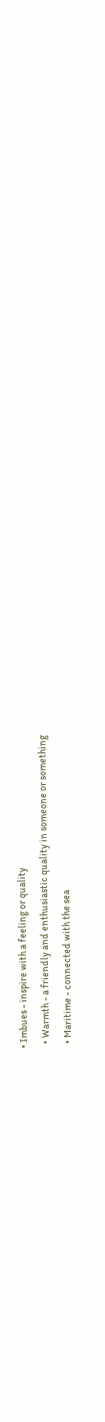• Imbues - inspire with a feeling or quality
  • Warmth - a friendly and enthusiastic quality in someone or something
  • Maritime - connected with the sea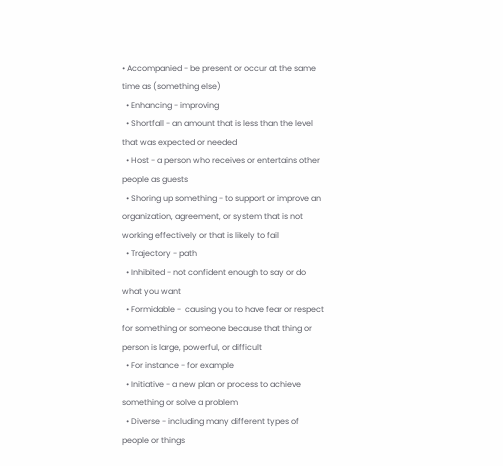• Accompanied - be present or occur at the same time as (something else)
  • Enhancing - improving
  • Shortfall - an amount that is less than the level that was expected or needed
  • Host - a person who receives or entertains other people as guests
  • Shoring up something - to support or improve an organization, agreement, or system that is not working effectively or that is likely to fail
  • Trajectory - path
  • Inhibited - not confident enough to say or do what you want
  • Formidable -  causing you to have fear or respect for something or someone because that thing or person is large, powerful, or difficult
  • For instance - for example
  • Initiative - a new plan or process to achieve something or solve a problem
  • Diverse - including many different types of people or things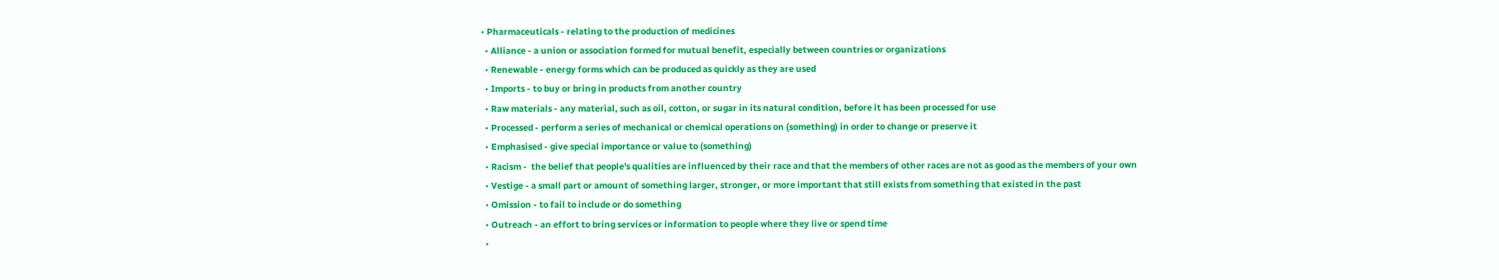• Pharmaceuticals - relating to the production of medicines
  • Alliance - a union or association formed for mutual benefit, especially between countries or organizations
  • Renewable - energy forms which can be produced as quickly as they are used
  • Imports - to buy or bring in products from another country
  • Raw materials - any material, such as oil, cotton, or sugar in its natural condition, before it has been processed for use
  • Processed - perform a series of mechanical or chemical operations on (something) in order to change or preserve it
  • Emphasised - give special importance or value to (something)
  • Racism -  the belief that people's qualities are influenced by their race and that the members of other races are not as good as the members of your own
  • Vestige - a small part or amount of something larger, stronger, or more important that still exists from something that existed in the past
  • Omission - to fail to include or do something
  • Outreach - an effort to bring services or information to people where they live or spend time
  •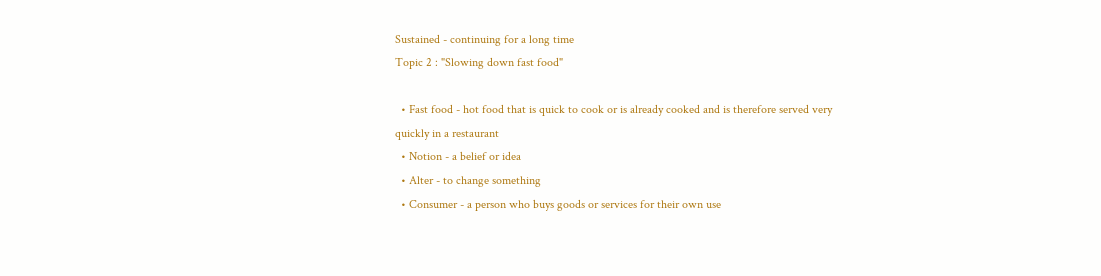Sustained - continuing for a long time
Topic 2 : "Slowing down fast food"

  • Fast food - hot food that is quick to cook or is already cooked and is therefore served very quickly in a restaurant
  • Notion - a belief or idea
  • Alter - to change something
  • Consumer - a person who buys goods or services for their own use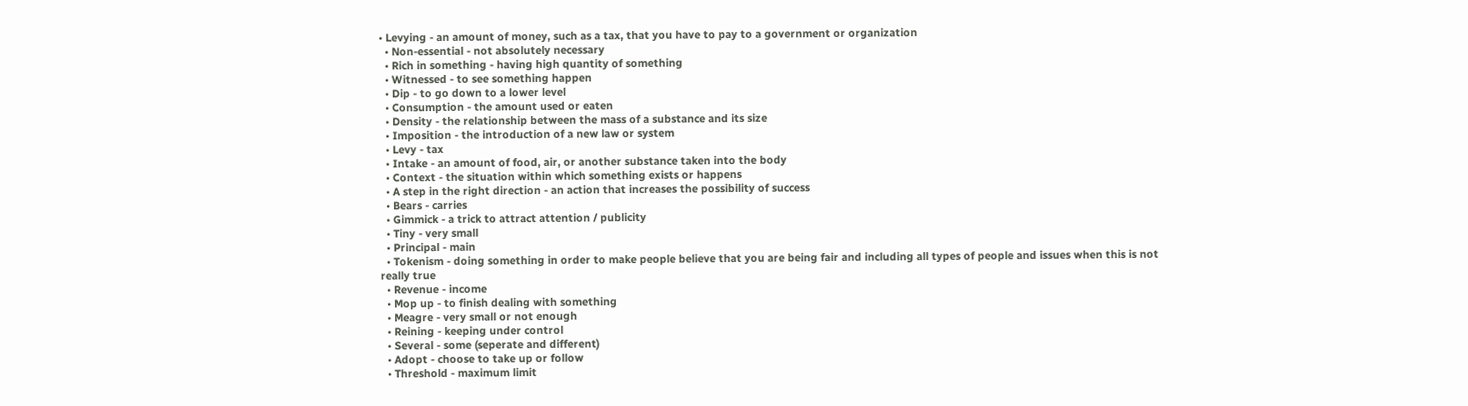• Levying - an amount of money, such as a tax, that you have to pay to a government or organization
  • Non-essential - not absolutely necessary
  • Rich in something - having high quantity of something
  • Witnessed - to see something happen
  • Dip - to go down to a lower level
  • Consumption - the amount used or eaten
  • Density - the relationship between the mass of a substance and its size
  • Imposition - the introduction of a new law or system
  • Levy - tax
  • Intake - an amount of food, air, or another substance taken into the body
  • Context - the situation within which something exists or happens
  • A step in the right direction - an action that increases the possibility of success
  • Bears - carries
  • Gimmick - a trick to attract attention / publicity
  • Tiny - very small
  • Principal - main
  • Tokenism - doing something in order to make people believe that you are being fair and including all types of people and issues when this is not really true
  • Revenue - income
  • Mop up - to finish dealing with something
  • Meagre - very small or not enough
  • Reining - keeping under control
  • Several - some (seperate and different)
  • Adopt - choose to take up or follow
  • Threshold - maximum limit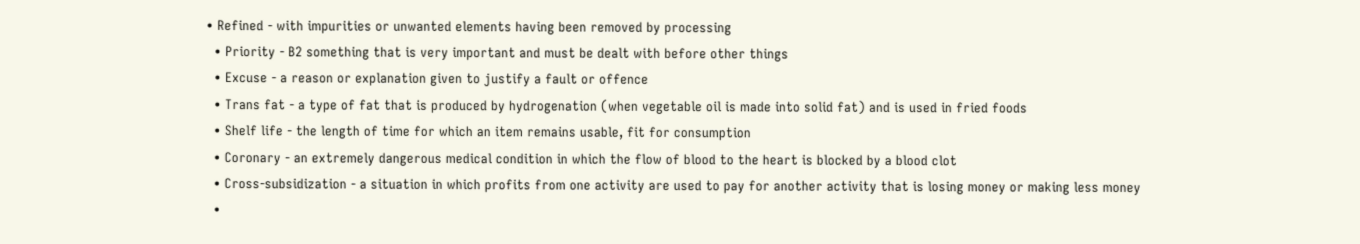• Refined - with impurities or unwanted elements having been removed by processing
  • Priority - B2 something that is very important and must be dealt with before other things
  • Excuse - a reason or explanation given to justify a fault or offence
  • Trans fat - a type of fat that is produced by hydrogenation (when vegetable oil is made into solid fat) and is used in fried foods
  • Shelf life - the length of time for which an item remains usable, fit for consumption
  • Coronary - an extremely dangerous medical condition in which the flow of blood to the heart is blocked by a blood clot
  • Cross-subsidization - a situation in which profits from one activity are used to pay for another activity that is losing money or making less money
  •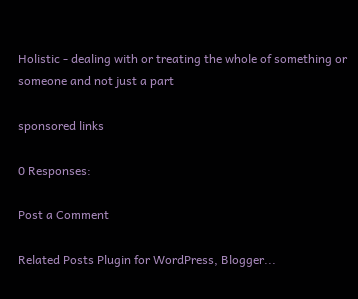Holistic - dealing with or treating the whole of something or someone and not just a part

sponsored links

0 Responses:

Post a Comment

Related Posts Plugin for WordPress, Blogger...